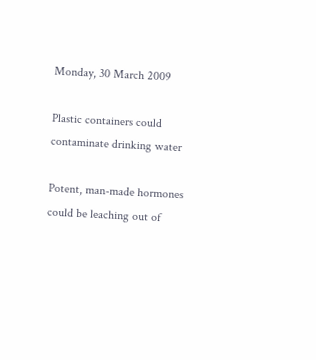Monday, 30 March 2009

Plastic containers could contaminate drinking water

Potent, man-made hormones could be leaching out of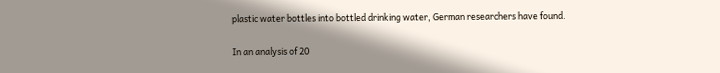plastic water bottles into bottled drinking water, German researchers have found.

In an analysis of 20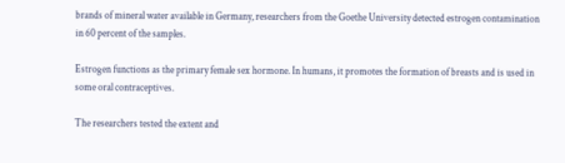brands of mineral water available in Germany, researchers from the Goethe University detected estrogen contamination in 60 percent of the samples.

Estrogen functions as the primary female sex hormone. In humans, it promotes the formation of breasts and is used in some oral contraceptives.

The researchers tested the extent and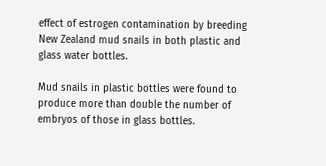effect of estrogen contamination by breeding New Zealand mud snails in both plastic and glass water bottles.

Mud snails in plastic bottles were found to produce more than double the number of embryos of those in glass bottles.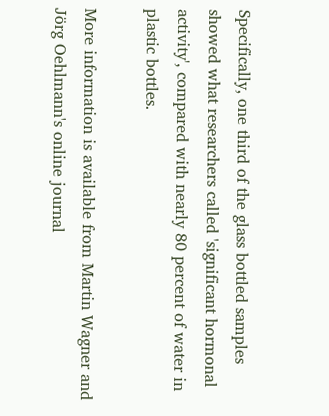Specifically, one third of the glass bottled samples showed what researchers called 'significant hormonal activity', compared with nearly 80 percent of water in plastic bottles.

More information is available from Martin Wagner and Jörg Oehlmann's online journal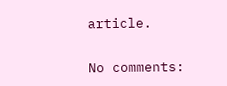article.

No comments: